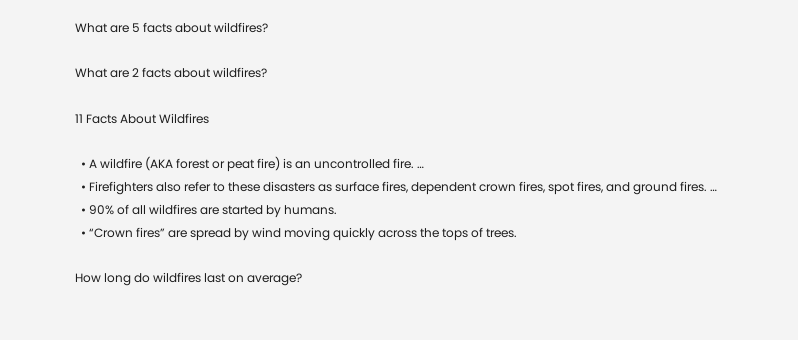What are 5 facts about wildfires?

What are 2 facts about wildfires?

11 Facts About Wildfires

  • A wildfire (AKA forest or peat fire) is an uncontrolled fire. …
  • Firefighters also refer to these disasters as surface fires, dependent crown fires, spot fires, and ground fires. …
  • 90% of all wildfires are started by humans.
  • “Crown fires” are spread by wind moving quickly across the tops of trees.

How long do wildfires last on average?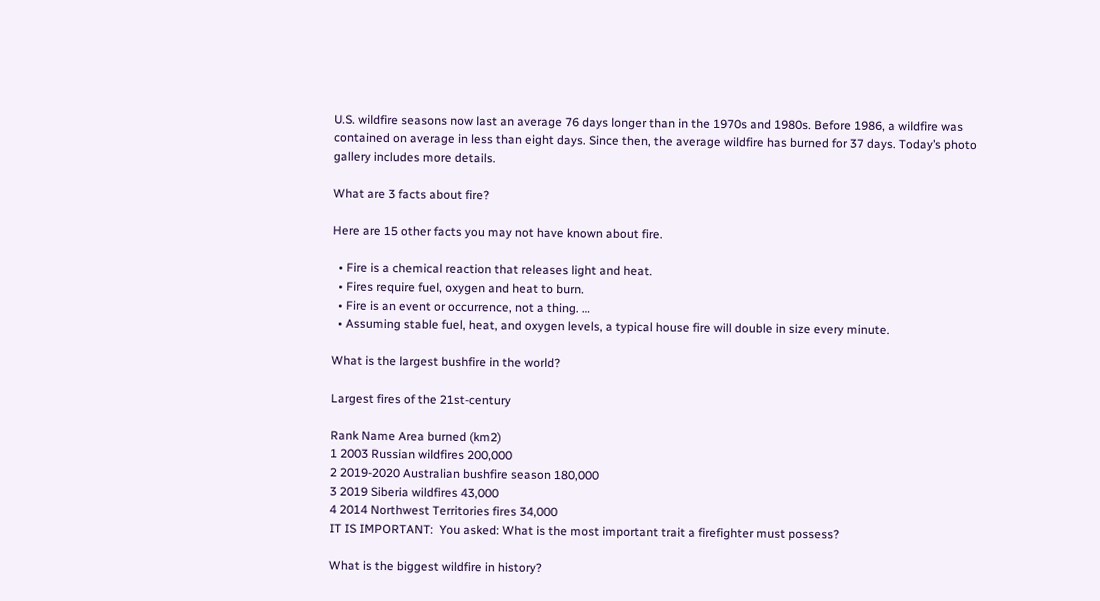U.S. wildfire seasons now last an average 76 days longer than in the 1970s and 1980s. Before 1986, a wildfire was contained on average in less than eight days. Since then, the average wildfire has burned for 37 days. Today’s photo gallery includes more details.

What are 3 facts about fire?

Here are 15 other facts you may not have known about fire.

  • Fire is a chemical reaction that releases light and heat.
  • Fires require fuel, oxygen and heat to burn.
  • Fire is an event or occurrence, not a thing. …
  • Assuming stable fuel, heat, and oxygen levels, a typical house fire will double in size every minute.

What is the largest bushfire in the world?

Largest fires of the 21st-century

Rank Name Area burned (km2)
1 2003 Russian wildfires 200,000
2 2019-2020 Australian bushfire season 180,000
3 2019 Siberia wildfires 43,000
4 2014 Northwest Territories fires 34,000
IT IS IMPORTANT:  You asked: What is the most important trait a firefighter must possess?

What is the biggest wildfire in history?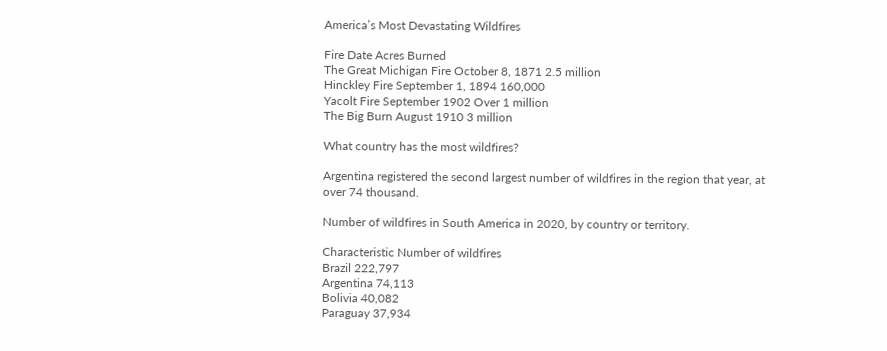America’s Most Devastating Wildfires

Fire Date Acres Burned
The Great Michigan Fire October 8, 1871 2.5 million
Hinckley Fire September 1, 1894 160,000
Yacolt Fire September 1902 Over 1 million
The Big Burn August 1910 3 million

What country has the most wildfires?

Argentina registered the second largest number of wildfires in the region that year, at over 74 thousand.

Number of wildfires in South America in 2020, by country or territory.

Characteristic Number of wildfires
Brazil 222,797
Argentina 74,113
Bolivia 40,082
Paraguay 37,934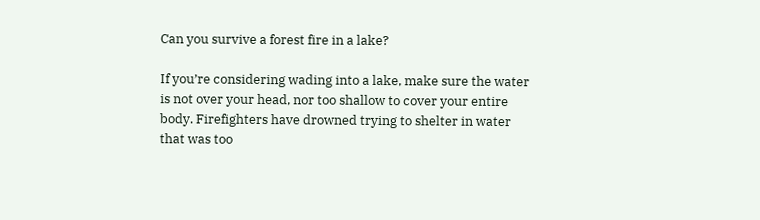Can you survive a forest fire in a lake?

If you’re considering wading into a lake, make sure the water is not over your head, nor too shallow to cover your entire body. Firefighters have drowned trying to shelter in water that was too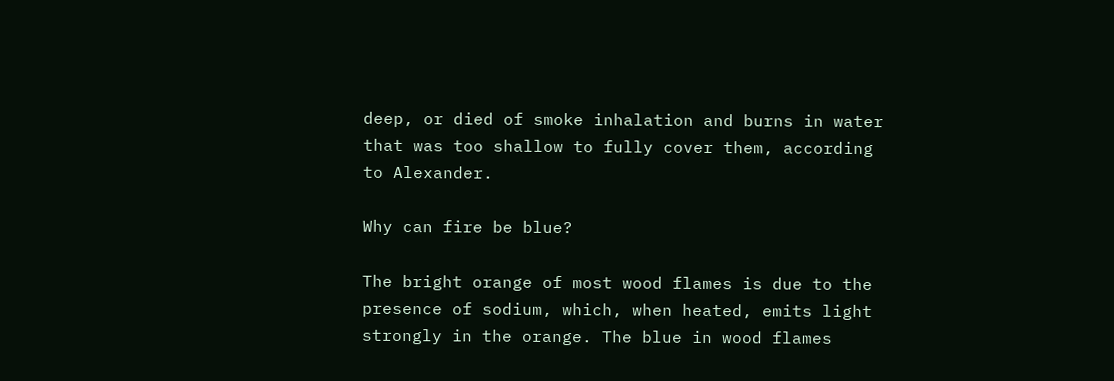deep, or died of smoke inhalation and burns in water that was too shallow to fully cover them, according to Alexander.

Why can fire be blue?

The bright orange of most wood flames is due to the presence of sodium, which, when heated, emits light strongly in the orange. The blue in wood flames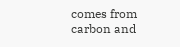comes from carbon and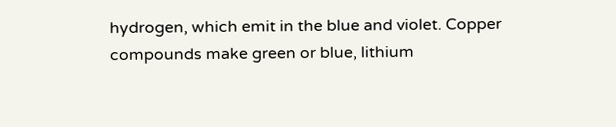hydrogen, which emit in the blue and violet. Copper compounds make green or blue, lithium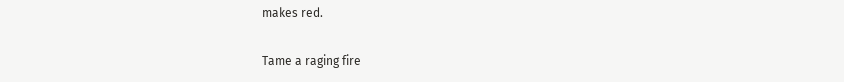makes red.

Tame a raging fire